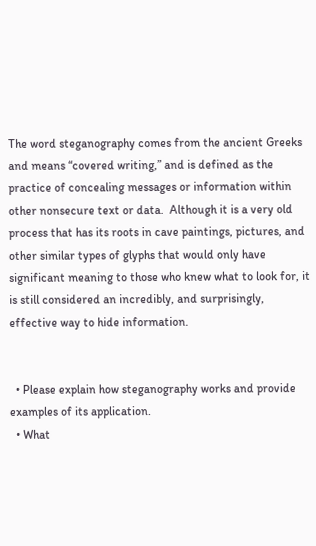The word steganography comes from the ancient Greeks and means “covered writing,” and is defined as the practice of concealing messages or information within other nonsecure text or data.  Although it is a very old process that has its roots in cave paintings, pictures, and other similar types of glyphs that would only have significant meaning to those who knew what to look for, it is still considered an incredibly, and surprisingly, effective way to hide information.


  • Please explain how steganography works and provide examples of its application.
  • What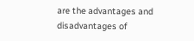are the advantages and disadvantages of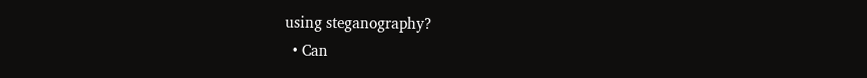using steganography?
  • Can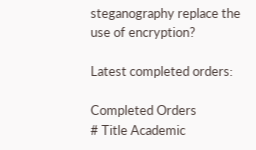steganography replace the use of encryption?

Latest completed orders:

Completed Orders
# Title Academic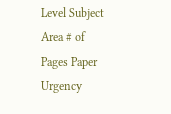Level Subject Area # of Pages Paper Urgency